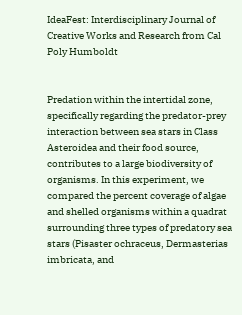IdeaFest: Interdisciplinary Journal of Creative Works and Research from Cal Poly Humboldt


Predation within the intertidal zone, specifically regarding the predator-prey interaction between sea stars in Class Asteroidea and their food source, contributes to a large biodiversity of organisms. In this experiment, we compared the percent coverage of algae and shelled organisms within a quadrat surrounding three types of predatory sea stars (Pisaster ochraceus, Dermasterias imbricata, and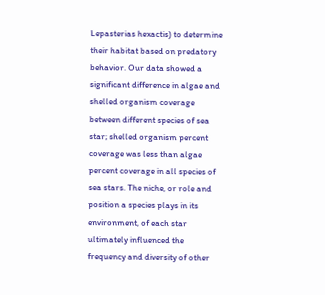Lepasterias hexactis) to determine their habitat based on predatory behavior. Our data showed a significant difference in algae and shelled organism coverage between different species of sea star; shelled organism percent coverage was less than algae percent coverage in all species of sea stars. The niche, or role and position a species plays in its environment, of each star ultimately influenced the frequency and diversity of other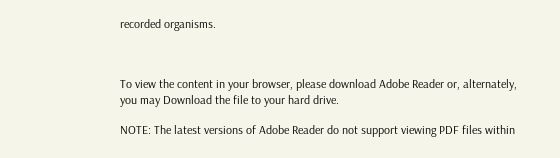recorded organisms.



To view the content in your browser, please download Adobe Reader or, alternately,
you may Download the file to your hard drive.

NOTE: The latest versions of Adobe Reader do not support viewing PDF files within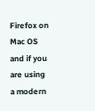Firefox on Mac OS and if you are using a modern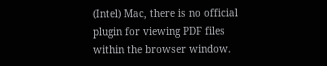(Intel) Mac, there is no official plugin for viewing PDF files within the browser window.